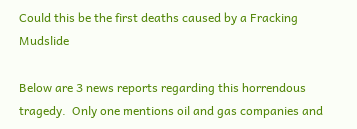Could this be the first deaths caused by a Fracking Mudslide

Below are 3 news reports regarding this horrendous tragedy.  Only one mentions oil and gas companies and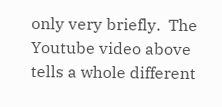only very briefly.  The Youtube video above tells a whole different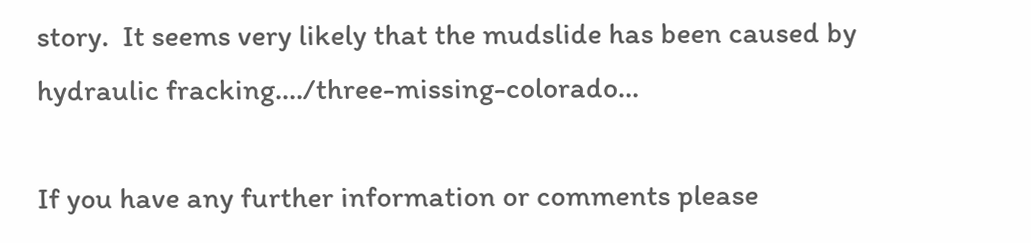story.  It seems very likely that the mudslide has been caused by hydraulic fracking.…/three-missing-colorado…

If you have any further information or comments please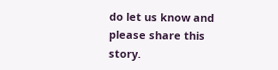do let us know and please share this story.